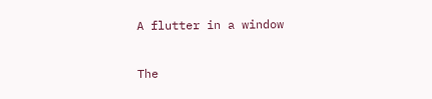A flutter in a window

The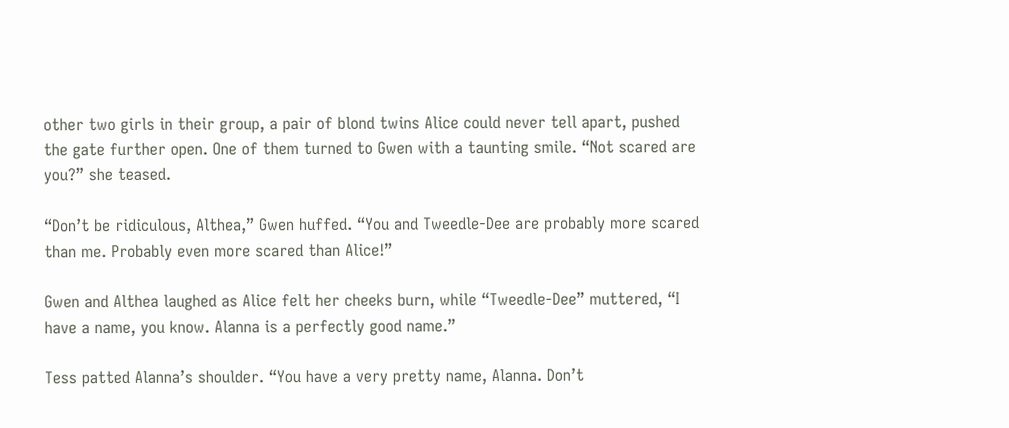other two girls in their group, a pair of blond twins Alice could never tell apart, pushed the gate further open. One of them turned to Gwen with a taunting smile. “Not scared are you?” she teased.

“Don’t be ridiculous, Althea,” Gwen huffed. “You and Tweedle-Dee are probably more scared than me. Probably even more scared than Alice!”

Gwen and Althea laughed as Alice felt her cheeks burn, while “Tweedle-Dee” muttered, “I have a name, you know. Alanna is a perfectly good name.”

Tess patted Alanna’s shoulder. “You have a very pretty name, Alanna. Don’t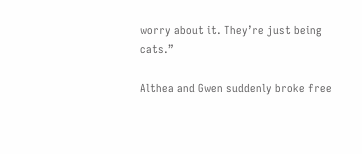worry about it. They’re just being cats.”

Althea and Gwen suddenly broke free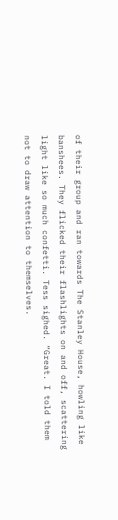of their group and ran towards The Stanley House, howling like banshees. They flicked their flashlights on and off, scattering light like so much confetti. Tess sighed. “Great. I told them not to draw attention to themselves.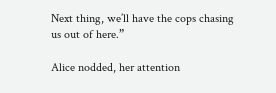Next thing, we’ll have the cops chasing us out of here.”

Alice nodded, her attention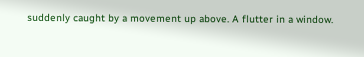suddenly caught by a movement up above. A flutter in a window.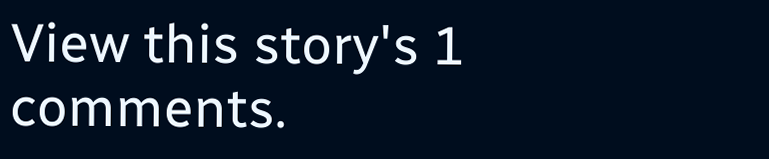View this story's 1 comments.